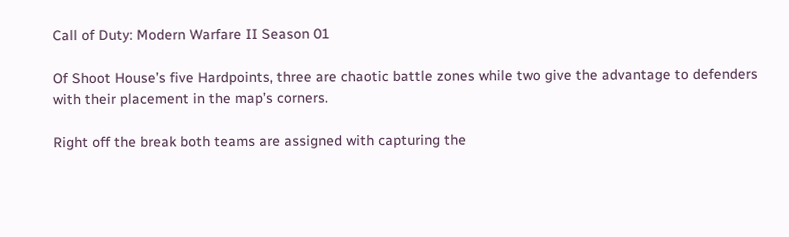Call of Duty: Modern Warfare II Season 01

Of Shoot House’s five Hardpoints, three are chaotic battle zones while two give the advantage to defenders with their placement in the map’s corners.

Right off the break both teams are assigned with capturing the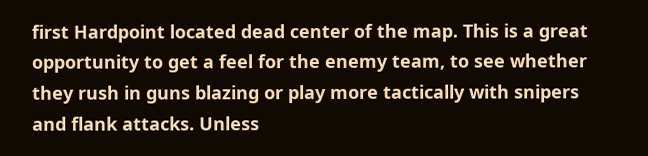first Hardpoint located dead center of the map. This is a great opportunity to get a feel for the enemy team, to see whether they rush in guns blazing or play more tactically with snipers and flank attacks. Unless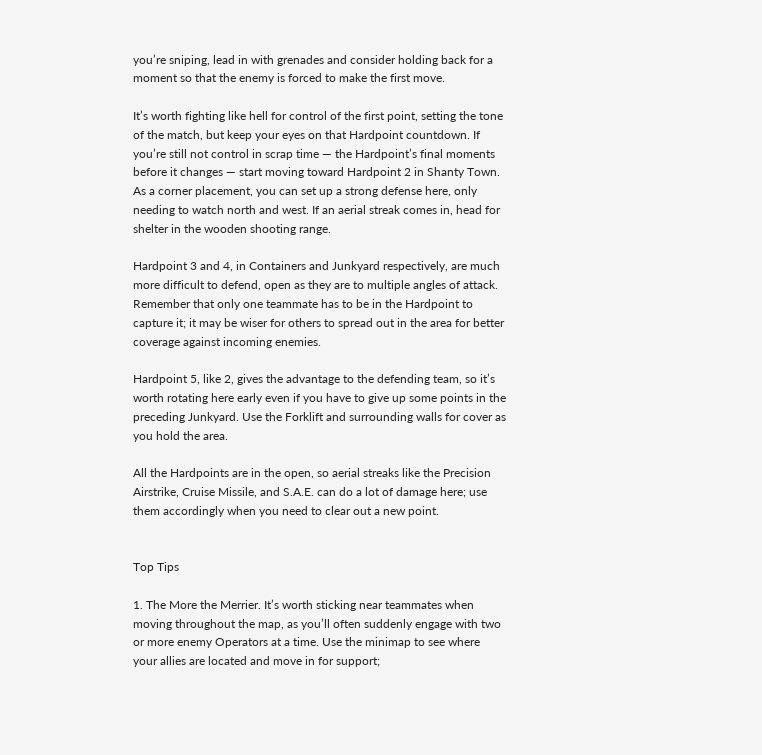you’re sniping, lead in with grenades and consider holding back for a moment so that the enemy is forced to make the first move.

It’s worth fighting like hell for control of the first point, setting the tone of the match, but keep your eyes on that Hardpoint countdown. If you’re still not control in scrap time — the Hardpoint’s final moments before it changes — start moving toward Hardpoint 2 in Shanty Town. As a corner placement, you can set up a strong defense here, only needing to watch north and west. If an aerial streak comes in, head for shelter in the wooden shooting range.

Hardpoint 3 and 4, in Containers and Junkyard respectively, are much more difficult to defend, open as they are to multiple angles of attack. Remember that only one teammate has to be in the Hardpoint to capture it; it may be wiser for others to spread out in the area for better coverage against incoming enemies.

Hardpoint 5, like 2, gives the advantage to the defending team, so it’s worth rotating here early even if you have to give up some points in the preceding Junkyard. Use the Forklift and surrounding walls for cover as you hold the area.

All the Hardpoints are in the open, so aerial streaks like the Precision Airstrike, Cruise Missile, and S.A.E. can do a lot of damage here; use them accordingly when you need to clear out a new point.


Top Tips

1. The More the Merrier. It’s worth sticking near teammates when moving throughout the map, as you’ll often suddenly engage with two or more enemy Operators at a time. Use the minimap to see where your allies are located and move in for support;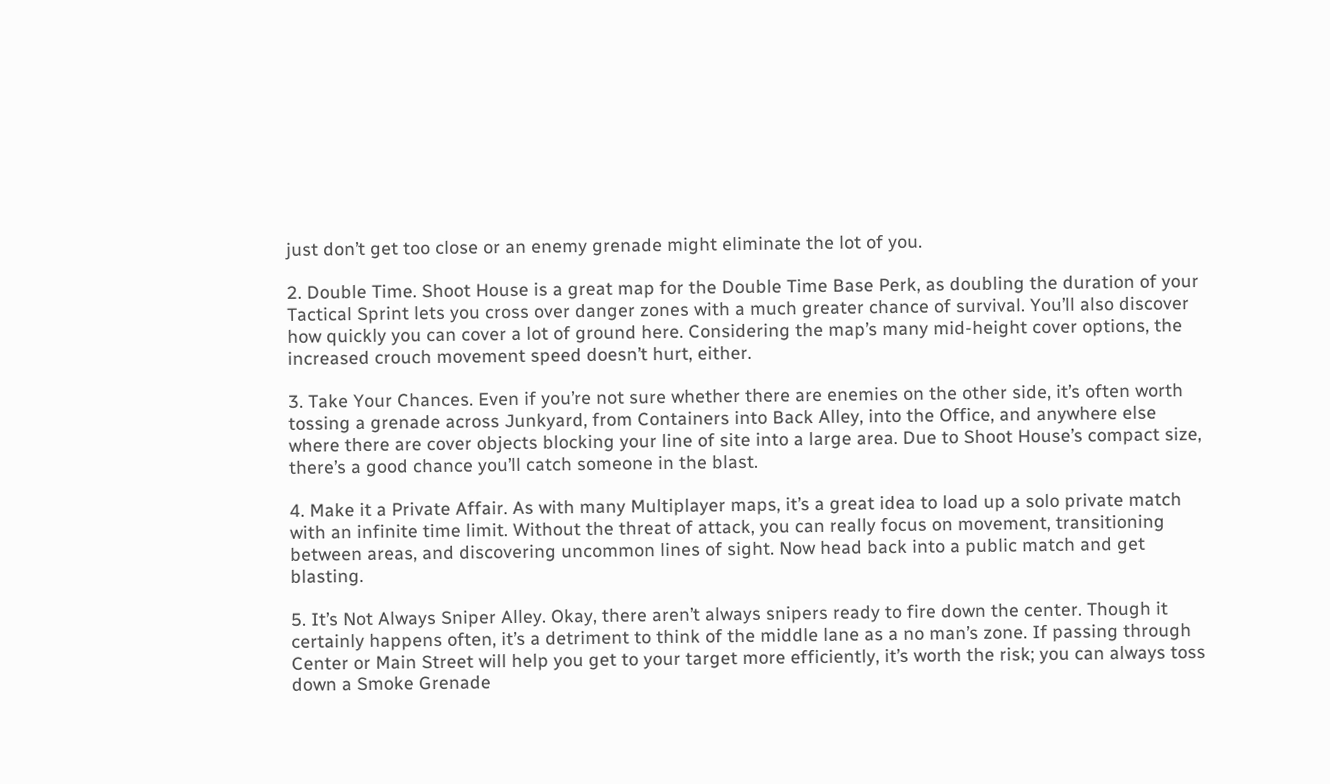just don’t get too close or an enemy grenade might eliminate the lot of you.

2. Double Time. Shoot House is a great map for the Double Time Base Perk, as doubling the duration of your Tactical Sprint lets you cross over danger zones with a much greater chance of survival. You’ll also discover how quickly you can cover a lot of ground here. Considering the map’s many mid-height cover options, the increased crouch movement speed doesn’t hurt, either.

3. Take Your Chances. Even if you’re not sure whether there are enemies on the other side, it’s often worth tossing a grenade across Junkyard, from Containers into Back Alley, into the Office, and anywhere else where there are cover objects blocking your line of site into a large area. Due to Shoot House’s compact size, there’s a good chance you’ll catch someone in the blast.

4. Make it a Private Affair. As with many Multiplayer maps, it’s a great idea to load up a solo private match with an infinite time limit. Without the threat of attack, you can really focus on movement, transitioning between areas, and discovering uncommon lines of sight. Now head back into a public match and get blasting.

5. It’s Not Always Sniper Alley. Okay, there aren’t always snipers ready to fire down the center. Though it certainly happens often, it’s a detriment to think of the middle lane as a no man’s zone. If passing through Center or Main Street will help you get to your target more efficiently, it’s worth the risk; you can always toss down a Smoke Grenade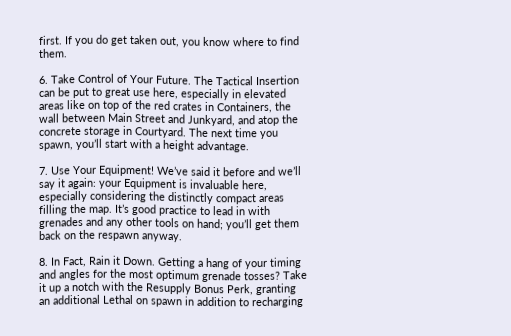first. If you do get taken out, you know where to find them.

6. Take Control of Your Future. The Tactical Insertion can be put to great use here, especially in elevated areas like on top of the red crates in Containers, the wall between Main Street and Junkyard, and atop the concrete storage in Courtyard. The next time you spawn, you’ll start with a height advantage.

7. Use Your Equipment! We’ve said it before and we’ll say it again: your Equipment is invaluable here, especially considering the distinctly compact areas filling the map. It’s good practice to lead in with grenades and any other tools on hand; you’ll get them back on the respawn anyway.

8. In Fact, Rain it Down. Getting a hang of your timing and angles for the most optimum grenade tosses? Take it up a notch with the Resupply Bonus Perk, granting an additional Lethal on spawn in addition to recharging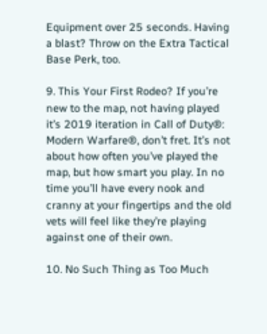Equipment over 25 seconds. Having a blast? Throw on the Extra Tactical Base Perk, too.

9. This Your First Rodeo? If you’re new to the map, not having played it’s 2019 iteration in Call of Duty®: Modern Warfare®, don’t fret. It’s not about how often you’ve played the map, but how smart you play. In no time you’ll have every nook and cranny at your fingertips and the old vets will feel like they’re playing against one of their own.

10. No Such Thing as Too Much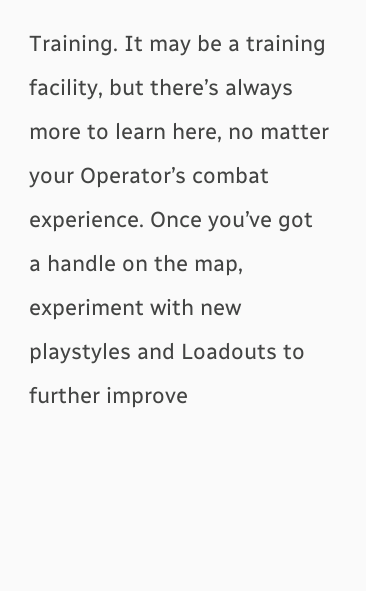Training. It may be a training facility, but there’s always more to learn here, no matter your Operator’s combat experience. Once you’ve got a handle on the map, experiment with new playstyles and Loadouts to further improve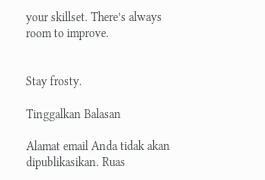your skillset. There’s always room to improve.


Stay frosty.

Tinggalkan Balasan

Alamat email Anda tidak akan dipublikasikan. Ruas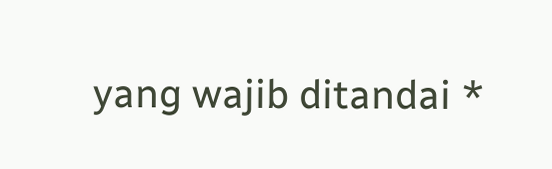yang wajib ditandai *